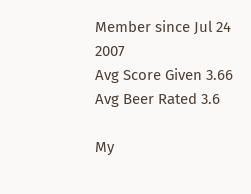Member since Jul 24 2007
Avg Score Given 3.66
Avg Beer Rated 3.6

My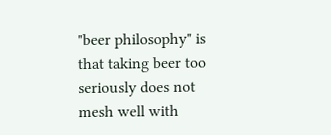"beer philosophy" is that taking beer too seriously does not mesh well with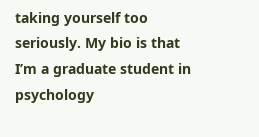taking yourself too seriously. My bio is that I’m a graduate student in psychology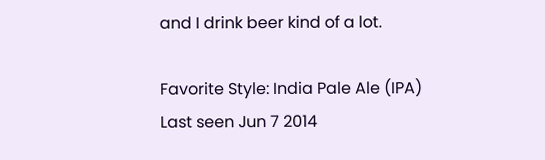and I drink beer kind of a lot.

Favorite Style: India Pale Ale (IPA)
Last seen Jun 7 2014